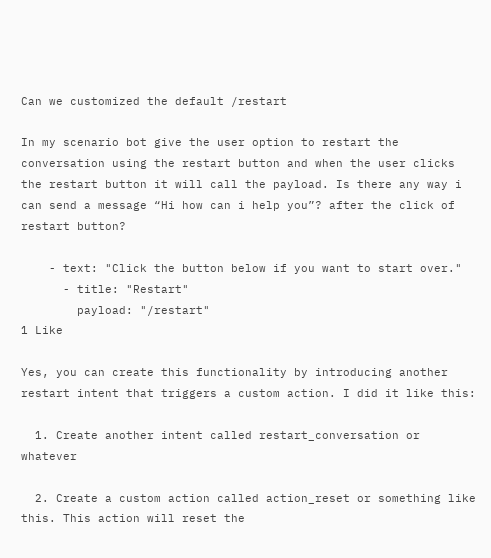Can we customized the default /restart

In my scenario bot give the user option to restart the conversation using the restart button and when the user clicks the restart button it will call the payload. Is there any way i can send a message “Hi how can i help you”? after the click of restart button?

    - text: "Click the button below if you want to start over."
      - title: "Restart"
        payload: "/restart"
1 Like

Yes, you can create this functionality by introducing another restart intent that triggers a custom action. I did it like this:

  1. Create another intent called restart_conversation or whatever

  2. Create a custom action called action_reset or something like this. This action will reset the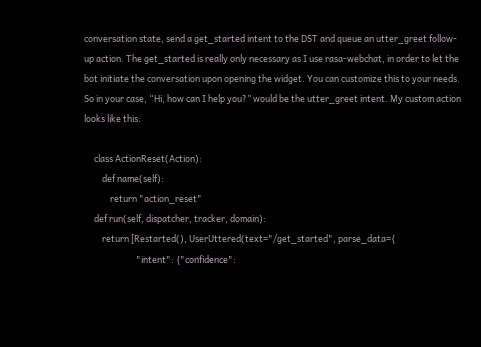conversation state, send a get_started intent to the DST and queue an utter_greet follow-up action. The get_started is really only necessary as I use rasa-webchat, in order to let the bot initiate the conversation upon opening the widget. You can customize this to your needs. So in your case, “Hi, how can I help you?” would be the utter_greet intent. My custom action looks like this:

     class ActionReset(Action):
         def name(self):
             return "action_reset"
     def run(self, dispatcher, tracker, domain):
         return [Restarted(), UserUttered(text="/get_started", parse_data={
                          "intent": {"confidence":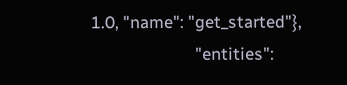1.0, "name": "get_started"},
                          "entities":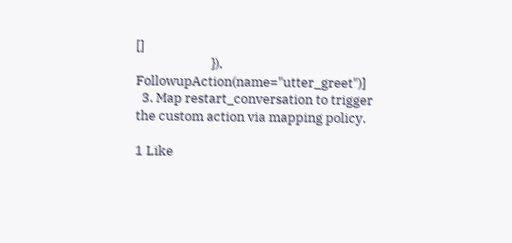[]
                         }), FollowupAction(name="utter_greet")]
  3. Map restart_conversation to trigger the custom action via mapping policy.

1 Like